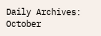Daily Archives: October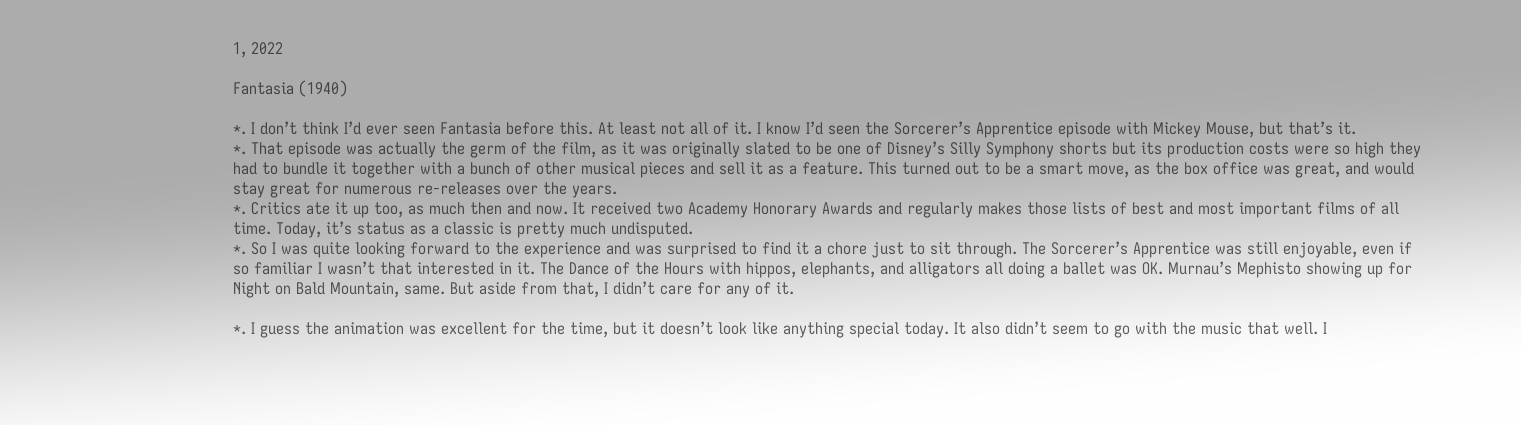1, 2022

Fantasia (1940)

*. I don’t think I’d ever seen Fantasia before this. At least not all of it. I know I’d seen the Sorcerer’s Apprentice episode with Mickey Mouse, but that’s it.
*. That episode was actually the germ of the film, as it was originally slated to be one of Disney’s Silly Symphony shorts but its production costs were so high they had to bundle it together with a bunch of other musical pieces and sell it as a feature. This turned out to be a smart move, as the box office was great, and would stay great for numerous re-releases over the years.
*. Critics ate it up too, as much then and now. It received two Academy Honorary Awards and regularly makes those lists of best and most important films of all time. Today, it’s status as a classic is pretty much undisputed.
*. So I was quite looking forward to the experience and was surprised to find it a chore just to sit through. The Sorcerer’s Apprentice was still enjoyable, even if so familiar I wasn’t that interested in it. The Dance of the Hours with hippos, elephants, and alligators all doing a ballet was OK. Murnau’s Mephisto showing up for Night on Bald Mountain, same. But aside from that, I didn’t care for any of it.

*. I guess the animation was excellent for the time, but it doesn’t look like anything special today. It also didn’t seem to go with the music that well. I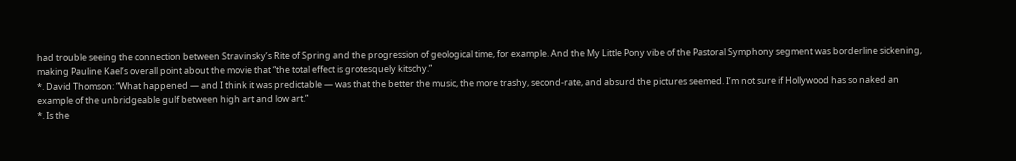had trouble seeing the connection between Stravinsky’s Rite of Spring and the progression of geological time, for example. And the My Little Pony vibe of the Pastoral Symphony segment was borderline sickening, making Pauline Kael’s overall point about the movie that “the total effect is grotesquely kitschy.”
*. David Thomson: “What happened — and I think it was predictable — was that the better the music, the more trashy, second-rate, and absurd the pictures seemed. I’m not sure if Hollywood has so naked an example of the unbridgeable gulf between high art and low art.”
*. Is the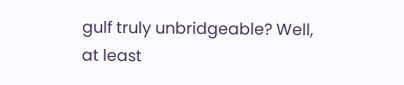gulf truly unbridgeable? Well, at least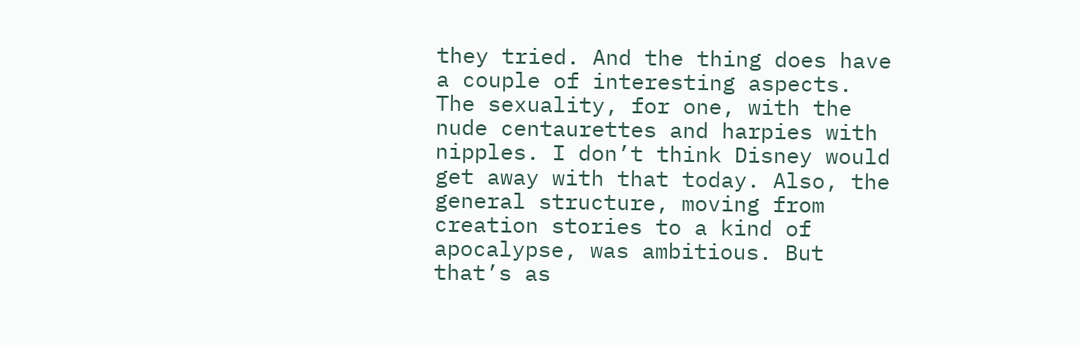they tried. And the thing does have a couple of interesting aspects. The sexuality, for one, with the nude centaurettes and harpies with nipples. I don’t think Disney would get away with that today. Also, the general structure, moving from creation stories to a kind of apocalypse, was ambitious. But that’s as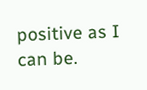positive as I can be.